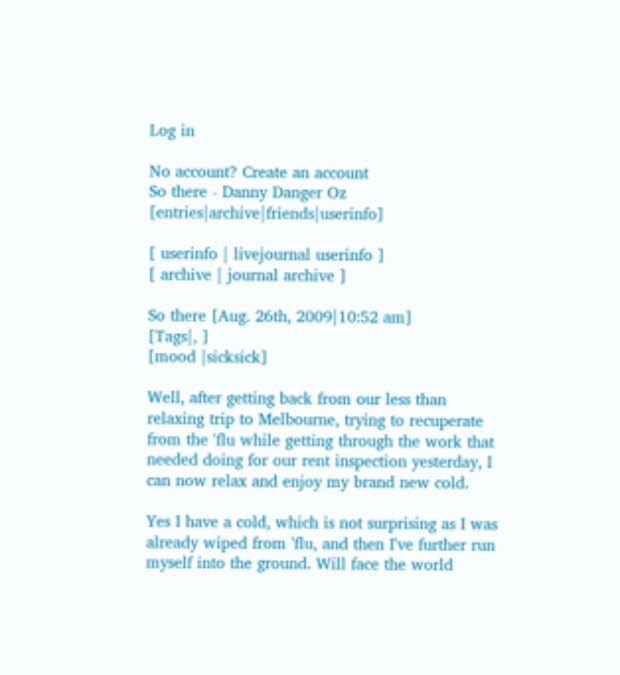Log in

No account? Create an account
So there - Danny Danger Oz [entries|archive|friends|userinfo]

[ userinfo | livejournal userinfo ]
[ archive | journal archive ]

So there [Aug. 26th, 2009|10:52 am]
[Tags|, ]
[mood |sicksick]

Well, after getting back from our less than relaxing trip to Melbourne, trying to recuperate from the 'flu while getting through the work that needed doing for our rent inspection yesterday, I can now relax and enjoy my brand new cold.

Yes I have a cold, which is not surprising as I was already wiped from 'flu, and then I've further run myself into the ground. Will face the world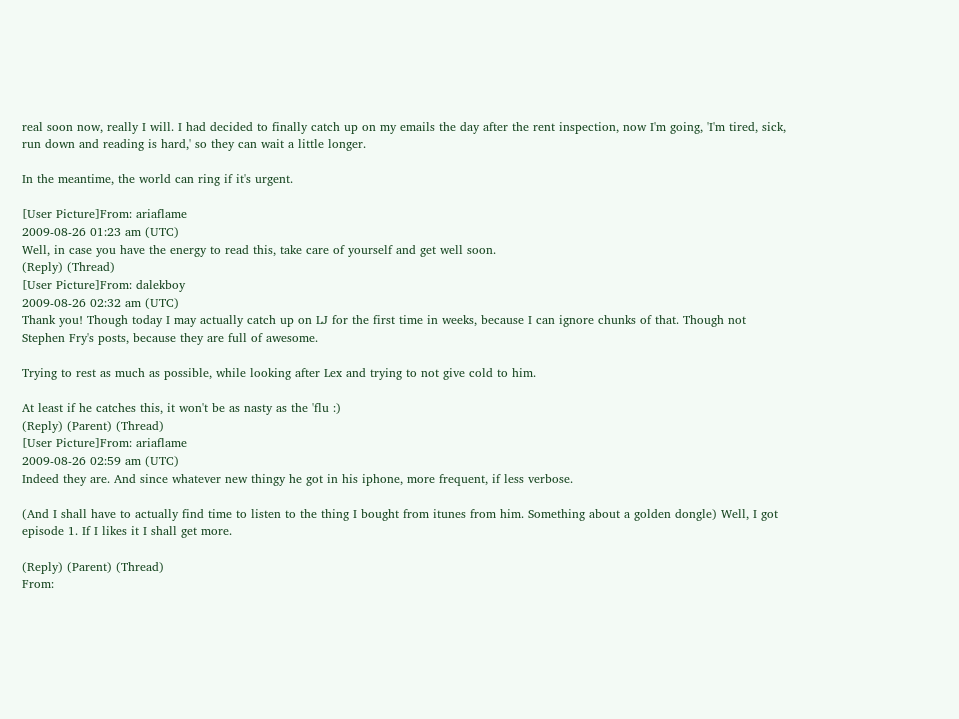real soon now, really I will. I had decided to finally catch up on my emails the day after the rent inspection, now I'm going, 'I'm tired, sick, run down and reading is hard,' so they can wait a little longer.

In the meantime, the world can ring if it's urgent.

[User Picture]From: ariaflame
2009-08-26 01:23 am (UTC)
Well, in case you have the energy to read this, take care of yourself and get well soon.
(Reply) (Thread)
[User Picture]From: dalekboy
2009-08-26 02:32 am (UTC)
Thank you! Though today I may actually catch up on LJ for the first time in weeks, because I can ignore chunks of that. Though not Stephen Fry's posts, because they are full of awesome.

Trying to rest as much as possible, while looking after Lex and trying to not give cold to him.

At least if he catches this, it won't be as nasty as the 'flu :)
(Reply) (Parent) (Thread)
[User Picture]From: ariaflame
2009-08-26 02:59 am (UTC)
Indeed they are. And since whatever new thingy he got in his iphone, more frequent, if less verbose.

(And I shall have to actually find time to listen to the thing I bought from itunes from him. Something about a golden dongle) Well, I got episode 1. If I likes it I shall get more.

(Reply) (Parent) (Thread)
From: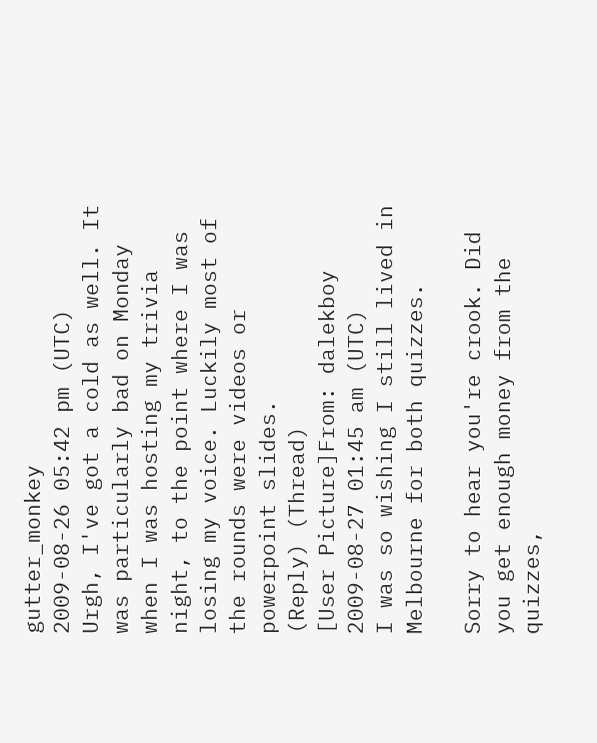gutter_monkey
2009-08-26 05:42 pm (UTC)
Urgh, I've got a cold as well. It was particularly bad on Monday when I was hosting my trivia night, to the point where I was losing my voice. Luckily most of the rounds were videos or powerpoint slides.
(Reply) (Thread)
[User Picture]From: dalekboy
2009-08-27 01:45 am (UTC)
I was so wishing I still lived in Melbourne for both quizzes.

Sorry to hear you're crook. Did you get enough money from the quizzes,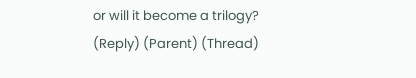or will it become a trilogy?
(Reply) (Parent) (Thread)